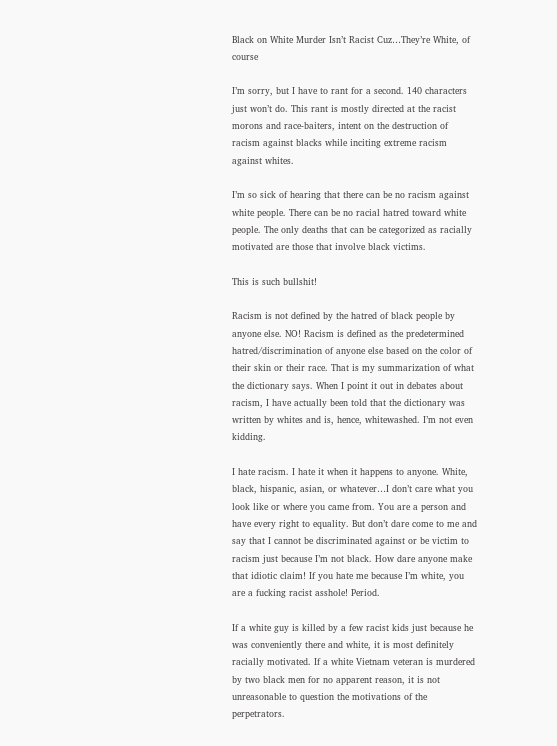Black on White Murder Isn’t Racist Cuz…They’re White, of course

I’m sorry, but I have to rant for a second. 140 characters just won’t do. This rant is mostly directed at the racist morons and race-baiters, intent on the destruction of racism against blacks while inciting extreme racism against whites.

I’m so sick of hearing that there can be no racism against white people. There can be no racial hatred toward white people. The only deaths that can be categorized as racially motivated are those that involve black victims.

This is such bullshit!

Racism is not defined by the hatred of black people by anyone else. NO! Racism is defined as the predetermined hatred/discrimination of anyone else based on the color of their skin or their race. That is my summarization of what the dictionary says. When I point it out in debates about racism, I have actually been told that the dictionary was written by whites and is, hence, whitewashed. I’m not even kidding.

I hate racism. I hate it when it happens to anyone. White, black, hispanic, asian, or whatever…I don’t care what you look like or where you came from. You are a person and have every right to equality. But don’t dare come to me and say that I cannot be discriminated against or be victim to racism just because I’m not black. How dare anyone make that idiotic claim! If you hate me because I’m white, you are a fucking racist asshole! Period.

If a white guy is killed by a few racist kids just because he was conveniently there and white, it is most definitely racially motivated. If a white Vietnam veteran is murdered by two black men for no apparent reason, it is not unreasonable to question the motivations of the perpetrators.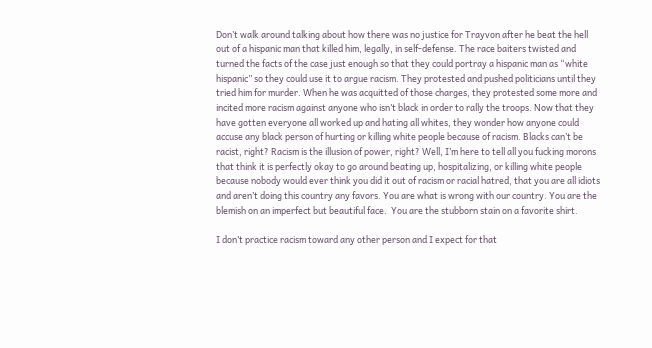Don’t walk around talking about how there was no justice for Trayvon after he beat the hell out of a hispanic man that killed him, legally, in self-defense. The race baiters twisted and turned the facts of the case just enough so that they could portray a hispanic man as “white hispanic” so they could use it to argue racism. They protested and pushed politicians until they tried him for murder. When he was acquitted of those charges, they protested some more and incited more racism against anyone who isn’t black in order to rally the troops. Now that they have gotten everyone all worked up and hating all whites, they wonder how anyone could accuse any black person of hurting or killing white people because of racism. Blacks can’t be racist, right? Racism is the illusion of power, right? Well, I’m here to tell all you fucking morons that think it is perfectly okay to go around beating up, hospitalizing, or killing white people because nobody would ever think you did it out of racism or racial hatred, that you are all idiots and aren’t doing this country any favors. You are what is wrong with our country. You are the blemish on an imperfect but beautiful face.  You are the stubborn stain on a favorite shirt.

I don’t practice racism toward any other person and I expect for that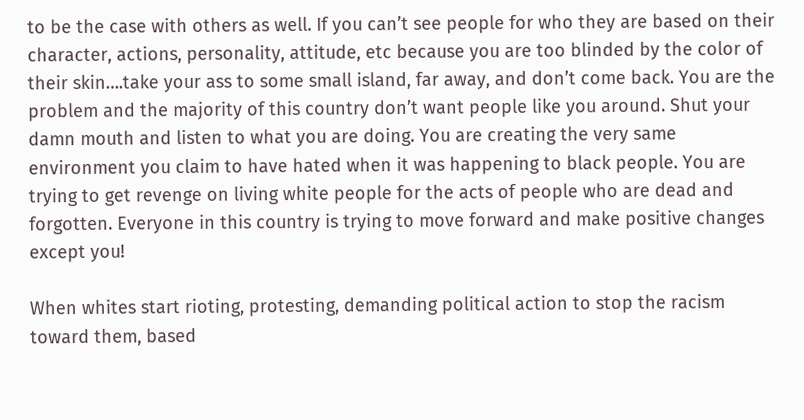to be the case with others as well. If you can’t see people for who they are based on their character, actions, personality, attitude, etc because you are too blinded by the color of their skin….take your ass to some small island, far away, and don’t come back. You are the problem and the majority of this country don’t want people like you around. Shut your damn mouth and listen to what you are doing. You are creating the very same environment you claim to have hated when it was happening to black people. You are trying to get revenge on living white people for the acts of people who are dead and forgotten. Everyone in this country is trying to move forward and make positive changes except you!

When whites start rioting, protesting, demanding political action to stop the racism toward them, based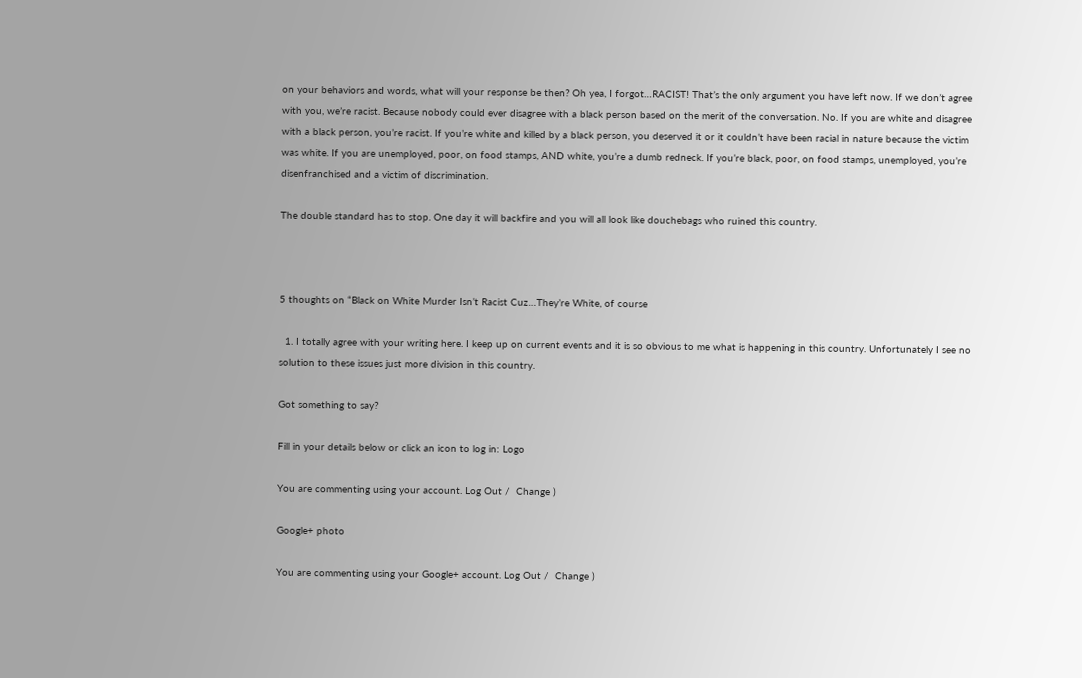on your behaviors and words, what will your response be then? Oh yea, I forgot…RACIST! That’s the only argument you have left now. If we don’t agree with you, we’re racist. Because nobody could ever disagree with a black person based on the merit of the conversation. No. If you are white and disagree with a black person, you’re racist. If you’re white and killed by a black person, you deserved it or it couldn’t have been racial in nature because the victim was white. If you are unemployed, poor, on food stamps, AND white, you’re a dumb redneck. If you’re black, poor, on food stamps, unemployed, you’re disenfranchised and a victim of discrimination.

The double standard has to stop. One day it will backfire and you will all look like douchebags who ruined this country.



5 thoughts on “Black on White Murder Isn’t Racist Cuz…They’re White, of course

  1. I totally agree with your writing here. I keep up on current events and it is so obvious to me what is happening in this country. Unfortunately I see no solution to these issues just more division in this country.

Got something to say?

Fill in your details below or click an icon to log in: Logo

You are commenting using your account. Log Out /  Change )

Google+ photo

You are commenting using your Google+ account. Log Out /  Change )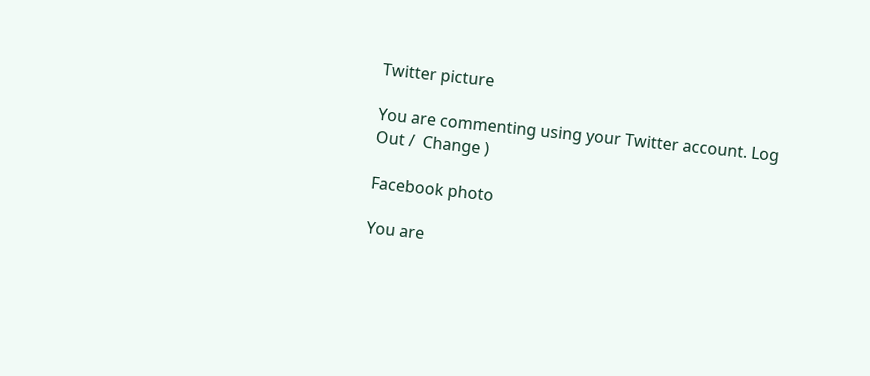Twitter picture

You are commenting using your Twitter account. Log Out /  Change )

Facebook photo

You are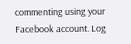commenting using your Facebook account. Log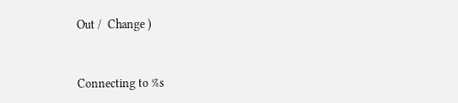Out /  Change )


Connecting to %s